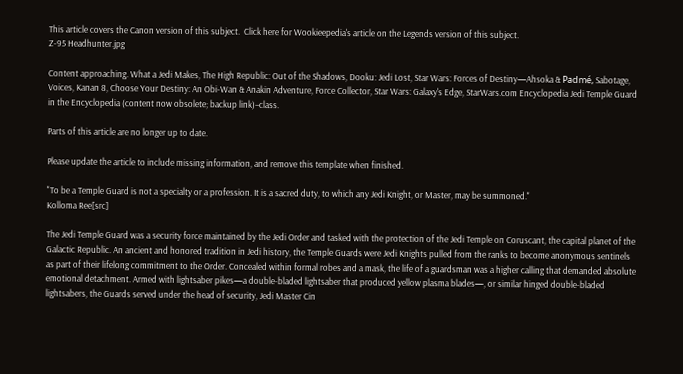This article covers the Canon version of this subject.  Click here for Wookieepedia's article on the Legends version of this subject.
Z-95 Headhunter.jpg

Content approaching. What a Jedi Makes, The High Republic: Out of the Shadows, Dooku: Jedi Lost, Star Wars: Forces of Destiny—Ahsoka & Padmé, Sabotage, Voices, Kanan 8, Choose Your Destiny: An Obi-Wan & Anakin Adventure, Force Collector, Star Wars: Galaxy's Edge, StarWars.com Encyclopedia Jedi Temple Guard in the Encyclopedia (content now obsolete; backup link)–class.

Parts of this article are no longer up to date.

Please update the article to include missing information, and remove this template when finished.

"To be a Temple Guard is not a specialty or a profession. It is a sacred duty, to which any Jedi Knight, or Master, may be summoned."
Kolloma Ree[src]

The Jedi Temple Guard was a security force maintained by the Jedi Order and tasked with the protection of the Jedi Temple on Coruscant, the capital planet of the Galactic Republic. An ancient and honored tradition in Jedi history, the Temple Guards were Jedi Knights pulled from the ranks to become anonymous sentinels as part of their lifelong commitment to the Order. Concealed within formal robes and a mask, the life of a guardsman was a higher calling that demanded absolute emotional detachment. Armed with lightsaber pikes—a double-bladed lightsaber that produced yellow plasma blades—, or similar hinged double-bladed lightsabers, the Guards served under the head of security, Jedi Master Cin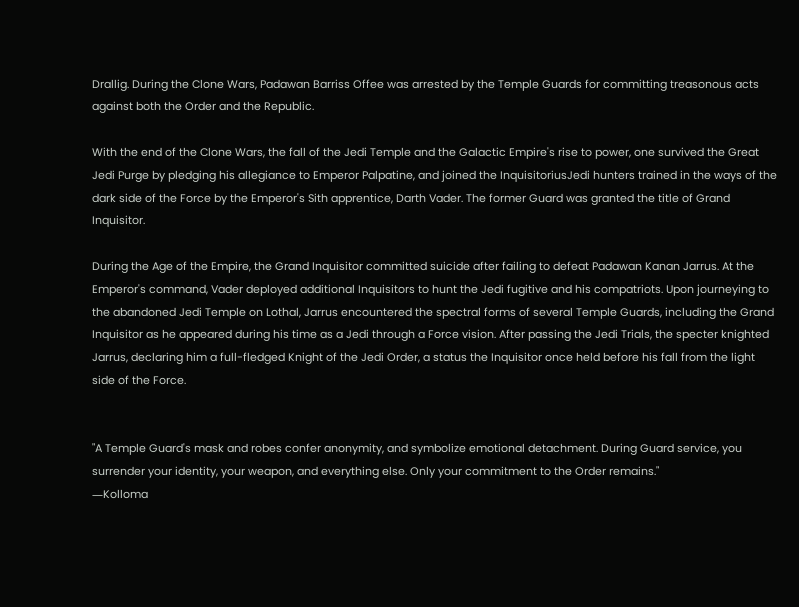Drallig. During the Clone Wars, Padawan Barriss Offee was arrested by the Temple Guards for committing treasonous acts against both the Order and the Republic.

With the end of the Clone Wars, the fall of the Jedi Temple and the Galactic Empire's rise to power, one survived the Great Jedi Purge by pledging his allegiance to Emperor Palpatine, and joined the InquisitoriusJedi hunters trained in the ways of the dark side of the Force by the Emperor's Sith apprentice, Darth Vader. The former Guard was granted the title of Grand Inquisitor.

During the Age of the Empire, the Grand Inquisitor committed suicide after failing to defeat Padawan Kanan Jarrus. At the Emperor's command, Vader deployed additional Inquisitors to hunt the Jedi fugitive and his compatriots. Upon journeying to the abandoned Jedi Temple on Lothal, Jarrus encountered the spectral forms of several Temple Guards, including the Grand Inquisitor as he appeared during his time as a Jedi through a Force vision. After passing the Jedi Trials, the specter knighted Jarrus, declaring him a full-fledged Knight of the Jedi Order, a status the Inquisitor once held before his fall from the light side of the Force.


"A Temple Guard's mask and robes confer anonymity, and symbolize emotional detachment. During Guard service, you surrender your identity, your weapon, and everything else. Only your commitment to the Order remains."
―Kolloma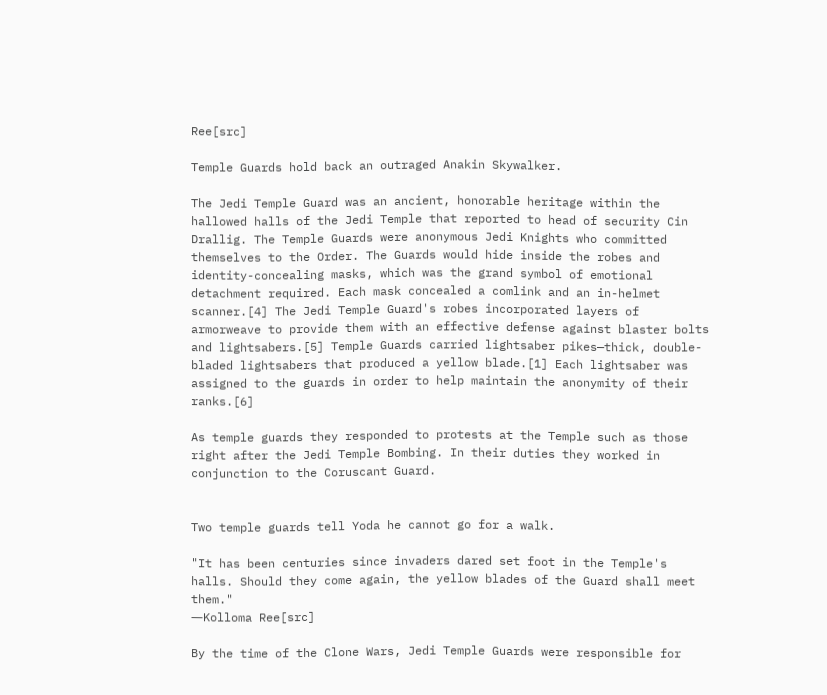Ree[src]

Temple Guards hold back an outraged Anakin Skywalker.

The Jedi Temple Guard was an ancient, honorable heritage within the hallowed halls of the Jedi Temple that reported to head of security Cin Drallig. The Temple Guards were anonymous Jedi Knights who committed themselves to the Order. The Guards would hide inside the robes and identity-concealing masks, which was the grand symbol of emotional detachment required. Each mask concealed a comlink and an in-helmet scanner.[4] The Jedi Temple Guard's robes incorporated layers of armorweave to provide them with an effective defense against blaster bolts and lightsabers.[5] Temple Guards carried lightsaber pikes—thick, double-bladed lightsabers that produced a yellow blade.[1] Each lightsaber was assigned to the guards in order to help maintain the anonymity of their ranks.[6]

As temple guards they responded to protests at the Temple such as those right after the Jedi Temple Bombing. In their duties they worked in conjunction to the Coruscant Guard.


Two temple guards tell Yoda he cannot go for a walk.

"It has been centuries since invaders dared set foot in the Temple's halls. Should they come again, the yellow blades of the Guard shall meet them."
―Kolloma Ree[src]

By the time of the Clone Wars, Jedi Temple Guards were responsible for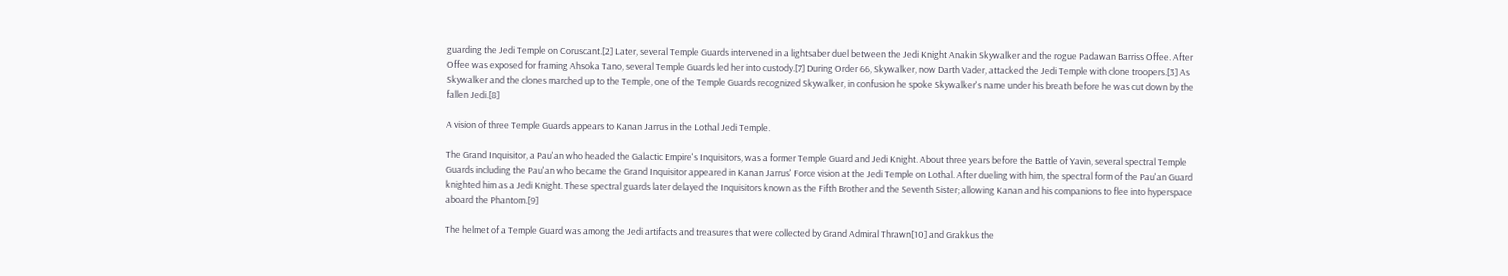guarding the Jedi Temple on Coruscant.[2] Later, several Temple Guards intervened in a lightsaber duel between the Jedi Knight Anakin Skywalker and the rogue Padawan Barriss Offee. After Offee was exposed for framing Ahsoka Tano, several Temple Guards led her into custody.[7] During Order 66, Skywalker, now Darth Vader, attacked the Jedi Temple with clone troopers.[3] As Skywalker and the clones marched up to the Temple, one of the Temple Guards recognized Skywalker, in confusion he spoke Skywalker's name under his breath before he was cut down by the fallen Jedi.[8]

A vision of three Temple Guards appears to Kanan Jarrus in the Lothal Jedi Temple.

The Grand Inquisitor, a Pau'an who headed the Galactic Empire's Inquisitors, was a former Temple Guard and Jedi Knight. About three years before the Battle of Yavin, several spectral Temple Guards including the Pau'an who became the Grand Inquisitor appeared in Kanan Jarrus' Force vision at the Jedi Temple on Lothal. After dueling with him, the spectral form of the Pau'an Guard knighted him as a Jedi Knight. These spectral guards later delayed the Inquisitors known as the Fifth Brother and the Seventh Sister; allowing Kanan and his companions to flee into hyperspace aboard the Phantom.[9]

The helmet of a Temple Guard was among the Jedi artifacts and treasures that were collected by Grand Admiral Thrawn[10] and Grakkus the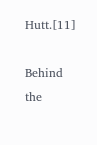Hutt.[11]

Behind the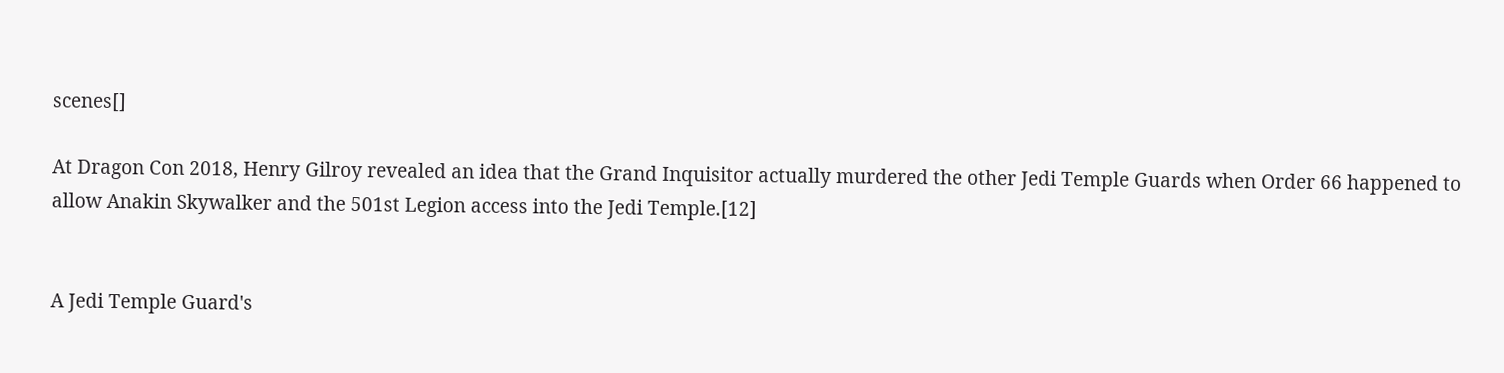scenes[]

At Dragon Con 2018, Henry Gilroy revealed an idea that the Grand Inquisitor actually murdered the other Jedi Temple Guards when Order 66 happened to allow Anakin Skywalker and the 501st Legion access into the Jedi Temple.[12]


A Jedi Temple Guard's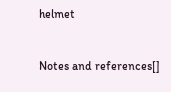helmet


Notes and references[]